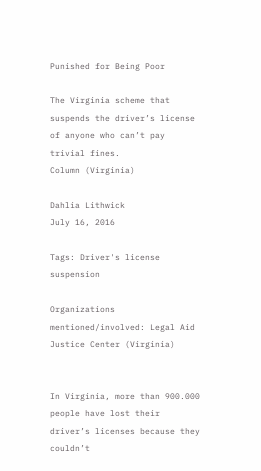Punished for Being Poor

The Virginia scheme that suspends the driver’s license of anyone who can’t pay trivial fines.
Column (Virginia)

Dahlia Lithwick
July 16, 2016

Tags: Driver's license suspension

Organizations mentioned/involved: Legal Aid Justice Center (Virginia)


In Virginia, more than 900.000 people have lost their driver’s licenses because they couldn’t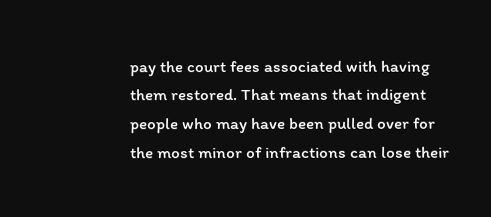pay the court fees associated with having them restored. That means that indigent people who may have been pulled over for the most minor of infractions can lose their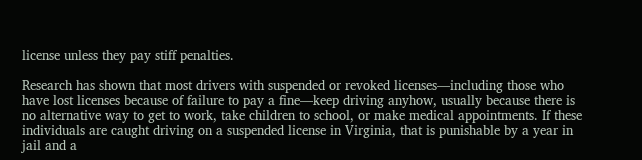license unless they pay stiff penalties.

Research has shown that most drivers with suspended or revoked licenses—including those who have lost licenses because of failure to pay a fine—keep driving anyhow, usually because there is no alternative way to get to work, take children to school, or make medical appointments. If these individuals are caught driving on a suspended license in Virginia, that is punishable by a year in jail and a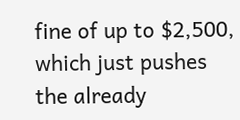fine of up to $2,500, which just pushes the already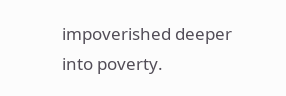impoverished deeper into poverty.